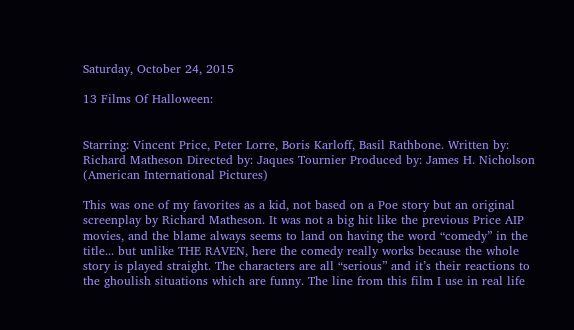Saturday, October 24, 2015

13 Films Of Halloween:


Starring: Vincent Price, Peter Lorre, Boris Karloff, Basil Rathbone. Written by: Richard Matheson Directed by: Jaques Tournier Produced by: James H. Nicholson (American International Pictures)

This was one of my favorites as a kid, not based on a Poe story but an original screenplay by Richard Matheson. It was not a big hit like the previous Price AIP movies, and the blame always seems to land on having the word “comedy” in the title... but unlike THE RAVEN, here the comedy really works because the whole story is played straight. The characters are all “serious” and it’s their reactions to the ghoulish situations which are funny. The line from this film I use in real life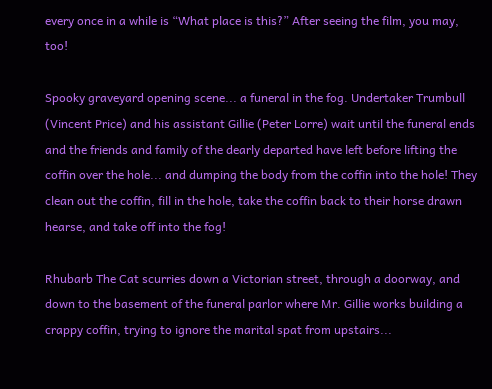every once in a while is “What place is this?” After seeing the film, you may, too!

Spooky graveyard opening scene... a funeral in the fog. Undertaker Trumbull (Vincent Price) and his assistant Gillie (Peter Lorre) wait until the funeral ends and the friends and family of the dearly departed have left before lifting the coffin over the hole... and dumping the body from the coffin into the hole! They clean out the coffin, fill in the hole, take the coffin back to their horse drawn hearse, and take off into the fog!

Rhubarb The Cat scurries down a Victorian street, through a doorway, and down to the basement of the funeral parlor where Mr. Gillie works building a crappy coffin, trying to ignore the marital spat from upstairs...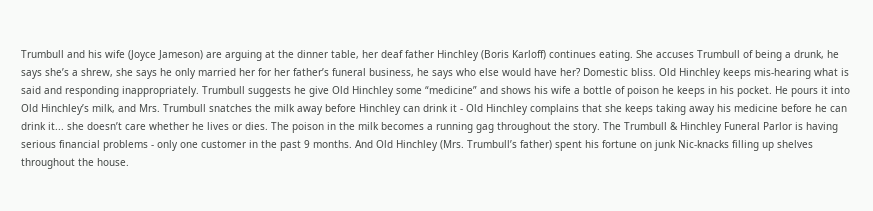Trumbull and his wife (Joyce Jameson) are arguing at the dinner table, her deaf father Hinchley (Boris Karloff) continues eating. She accuses Trumbull of being a drunk, he says she’s a shrew, she says he only married her for her father’s funeral business, he says who else would have her? Domestic bliss. Old Hinchley keeps mis-hearing what is said and responding inappropriately. Trumbull suggests he give Old Hinchley some “medicine” and shows his wife a bottle of poison he keeps in his pocket. He pours it into Old Hinchley’s milk, and Mrs. Trumbull snatches the milk away before Hinchley can drink it - Old Hinchley complains that she keeps taking away his medicine before he can drink it... she doesn’t care whether he lives or dies. The poison in the milk becomes a running gag throughout the story. The Trumbull & Hinchley Funeral Parlor is having serious financial problems - only one customer in the past 9 months. And Old Hinchley (Mrs. Trumbull’s father) spent his fortune on junk Nic-knacks filling up shelves throughout the house.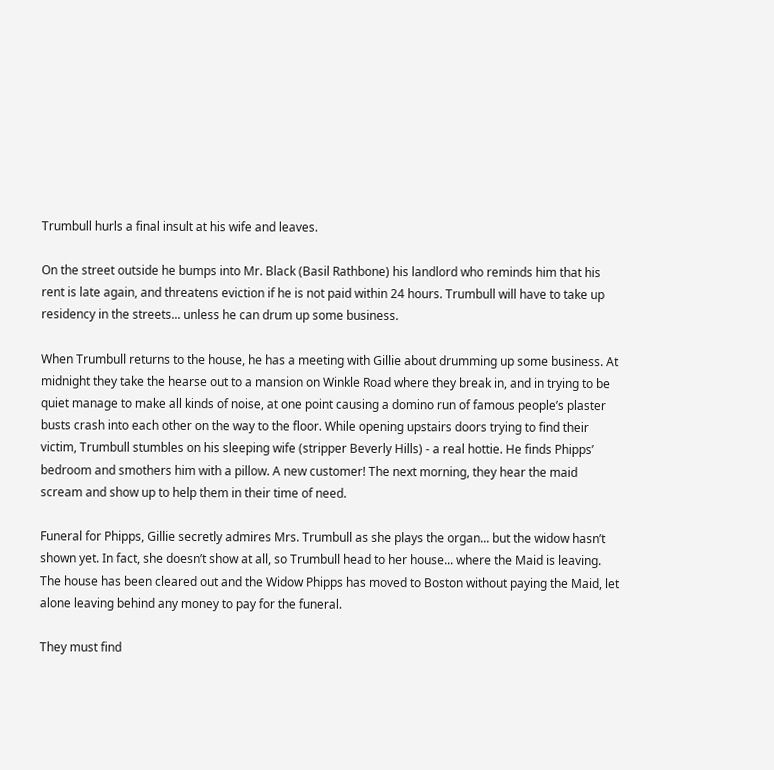Trumbull hurls a final insult at his wife and leaves.

On the street outside he bumps into Mr. Black (Basil Rathbone) his landlord who reminds him that his rent is late again, and threatens eviction if he is not paid within 24 hours. Trumbull will have to take up residency in the streets... unless he can drum up some business.

When Trumbull returns to the house, he has a meeting with Gillie about drumming up some business. At midnight they take the hearse out to a mansion on Winkle Road where they break in, and in trying to be quiet manage to make all kinds of noise, at one point causing a domino run of famous people’s plaster busts crash into each other on the way to the floor. While opening upstairs doors trying to find their victim, Trumbull stumbles on his sleeping wife (stripper Beverly Hills) - a real hottie. He finds Phipps’ bedroom and smothers him with a pillow. A new customer! The next morning, they hear the maid scream and show up to help them in their time of need.

Funeral for Phipps, Gillie secretly admires Mrs. Trumbull as she plays the organ... but the widow hasn’t shown yet. In fact, she doesn’t show at all, so Trumbull head to her house... where the Maid is leaving. The house has been cleared out and the Widow Phipps has moved to Boston without paying the Maid, let alone leaving behind any money to pay for the funeral.

They must find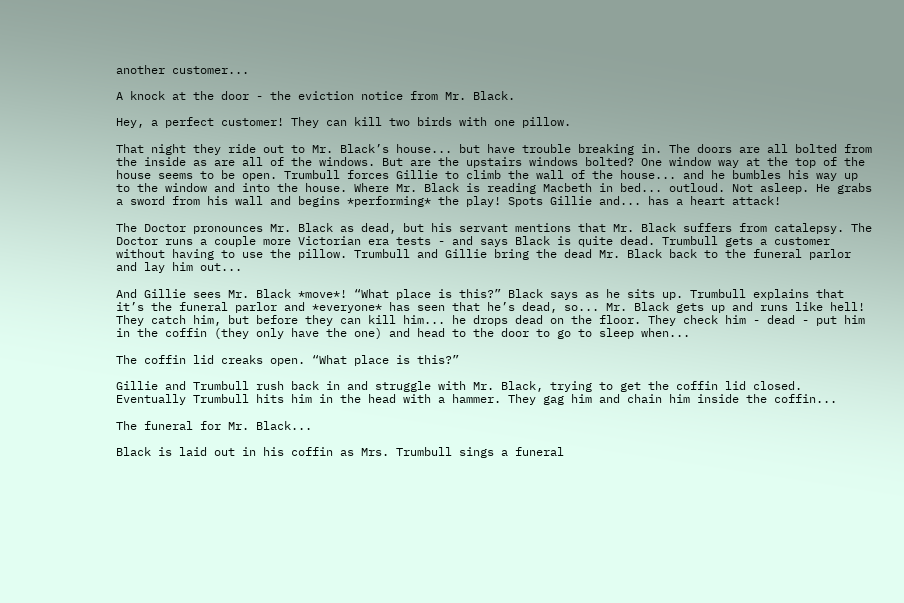another customer...

A knock at the door - the eviction notice from Mr. Black.

Hey, a perfect customer! They can kill two birds with one pillow.

That night they ride out to Mr. Black’s house... but have trouble breaking in. The doors are all bolted from the inside as are all of the windows. But are the upstairs windows bolted? One window way at the top of the house seems to be open. Trumbull forces Gillie to climb the wall of the house... and he bumbles his way up to the window and into the house. Where Mr. Black is reading Macbeth in bed... outloud. Not asleep. He grabs a sword from his wall and begins *performing* the play! Spots Gillie and... has a heart attack!

The Doctor pronounces Mr. Black as dead, but his servant mentions that Mr. Black suffers from catalepsy. The Doctor runs a couple more Victorian era tests - and says Black is quite dead. Trumbull gets a customer without having to use the pillow. Trumbull and Gillie bring the dead Mr. Black back to the funeral parlor and lay him out...

And Gillie sees Mr. Black *move*! “What place is this?” Black says as he sits up. Trumbull explains that it’s the funeral parlor and *everyone* has seen that he’s dead, so... Mr. Black gets up and runs like hell! They catch him, but before they can kill him... he drops dead on the floor. They check him - dead - put him in the coffin (they only have the one) and head to the door to go to sleep when...

The coffin lid creaks open. “What place is this?”

Gillie and Trumbull rush back in and struggle with Mr. Black, trying to get the coffin lid closed. Eventually Trumbull hits him in the head with a hammer. They gag him and chain him inside the coffin...

The funeral for Mr. Black...

Black is laid out in his coffin as Mrs. Trumbull sings a funeral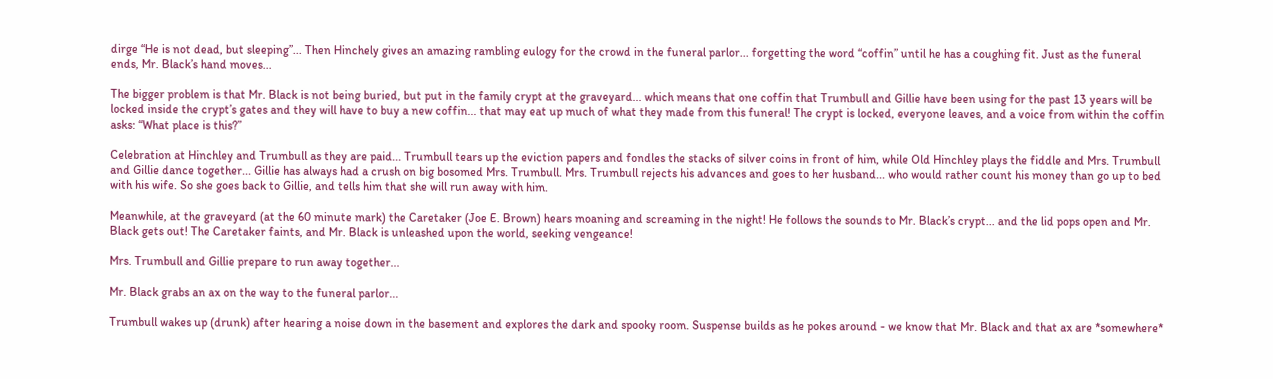dirge “He is not dead, but sleeping”... Then Hinchely gives an amazing rambling eulogy for the crowd in the funeral parlor... forgetting the word “coffin” until he has a coughing fit. Just as the funeral ends, Mr. Black’s hand moves...

The bigger problem is that Mr. Black is not being buried, but put in the family crypt at the graveyard... which means that one coffin that Trumbull and Gillie have been using for the past 13 years will be locked inside the crypt’s gates and they will have to buy a new coffin... that may eat up much of what they made from this funeral! The crypt is locked, everyone leaves, and a voice from within the coffin asks: “What place is this?”

Celebration at Hinchley and Trumbull as they are paid... Trumbull tears up the eviction papers and fondles the stacks of silver coins in front of him, while Old Hinchley plays the fiddle and Mrs. Trumbull and Gillie dance together... Gillie has always had a crush on big bosomed Mrs. Trumbull. Mrs. Trumbull rejects his advances and goes to her husband... who would rather count his money than go up to bed with his wife. So she goes back to Gillie, and tells him that she will run away with him.

Meanwhile, at the graveyard (at the 60 minute mark) the Caretaker (Joe E. Brown) hears moaning and screaming in the night! He follows the sounds to Mr. Black’s crypt... and the lid pops open and Mr. Black gets out! The Caretaker faints, and Mr. Black is unleashed upon the world, seeking vengeance!

Mrs. Trumbull and Gillie prepare to run away together...

Mr. Black grabs an ax on the way to the funeral parlor...

Trumbull wakes up (drunk) after hearing a noise down in the basement and explores the dark and spooky room. Suspense builds as he pokes around - we know that Mr. Black and that ax are *somewhere*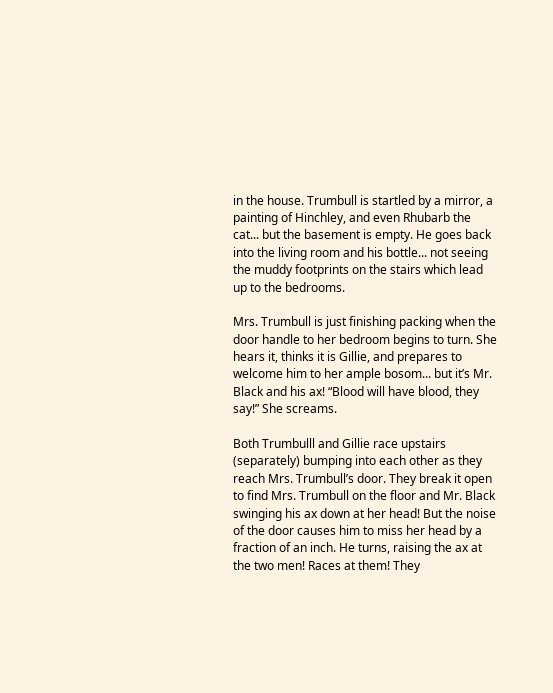in the house. Trumbull is startled by a mirror, a painting of Hinchley, and even Rhubarb the cat... but the basement is empty. He goes back into the living room and his bottle... not seeing the muddy footprints on the stairs which lead up to the bedrooms.

Mrs. Trumbull is just finishing packing when the door handle to her bedroom begins to turn. She hears it, thinks it is Gillie, and prepares to welcome him to her ample bosom... but it’s Mr. Black and his ax! “Blood will have blood, they say!” She screams.

Both Trumbulll and Gillie race upstairs (separately) bumping into each other as they reach Mrs. Trumbull’s door. They break it open to find Mrs. Trumbull on the floor and Mr. Black swinging his ax down at her head! But the noise of the door causes him to miss her head by a fraction of an inch. He turns, raising the ax at the two men! Races at them! They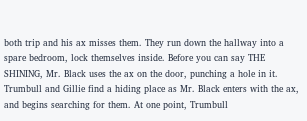both trip and his ax misses them. They run down the hallway into a spare bedroom, lock themselves inside. Before you can say THE SHINING, Mr. Black uses the ax on the door, punching a hole in it. Trumbull and Gillie find a hiding place as Mr. Black enters with the ax, and begins searching for them. At one point, Trumbull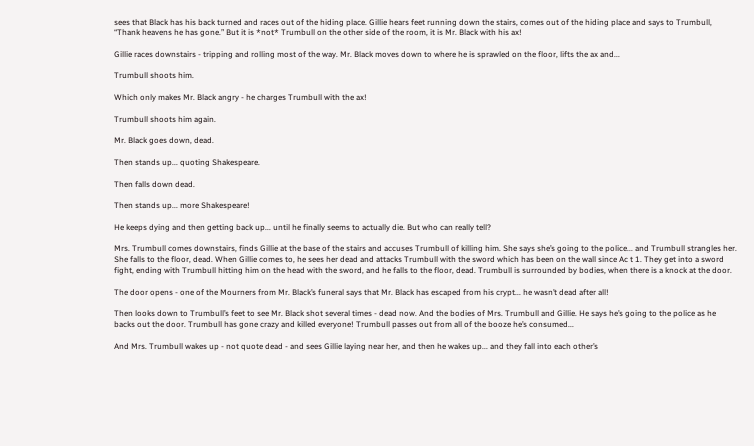sees that Black has his back turned and races out of the hiding place. Gillie hears feet running down the stairs, comes out of the hiding place and says to Trumbull, “Thank heavens he has gone.” But it is *not* Trumbull on the other side of the room, it is Mr. Black with his ax!

Gillie races downstairs - tripping and rolling most of the way. Mr. Black moves down to where he is sprawled on the floor, lifts the ax and...

Trumbull shoots him.

Which only makes Mr. Black angry - he charges Trumbull with the ax!

Trumbull shoots him again.

Mr. Black goes down, dead.

Then stands up... quoting Shakespeare.

Then falls down dead.

Then stands up... more Shakespeare!

He keeps dying and then getting back up... until he finally seems to actually die. But who can really tell?

Mrs. Trumbull comes downstairs, finds Gillie at the base of the stairs and accuses Trumbull of killing him. She says she’s going to the police... and Trumbull strangles her. She falls to the floor, dead. When Gillie comes to, he sees her dead and attacks Trumbull with the sword which has been on the wall since Ac t 1. They get into a sword fight, ending with Trumbull hitting him on the head with the sword, and he falls to the floor, dead. Trumbull is surrounded by bodies, when there is a knock at the door.

The door opens - one of the Mourners from Mr. Black’s funeral says that Mr. Black has escaped from his crypt... he wasn’t dead after all!

Then looks down to Trumbull’s feet to see Mr. Black shot several times - dead now. And the bodies of Mrs. Trumbull and Gillie. He says he’s going to the police as he backs out the door. Trumbull has gone crazy and killed everyone! Trumbull passes out from all of the booze he’s consumed...

And Mrs. Trumbull wakes up - not quote dead - and sees Gillie laying near her, and then he wakes up... and they fall into each other’s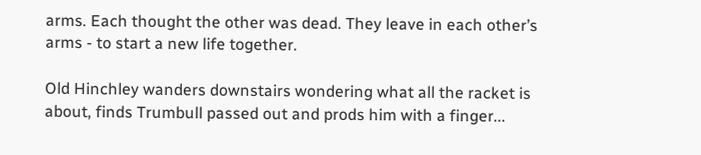arms. Each thought the other was dead. They leave in each other’s arms - to start a new life together.

Old Hinchley wanders downstairs wondering what all the racket is about, finds Trumbull passed out and prods him with a finger...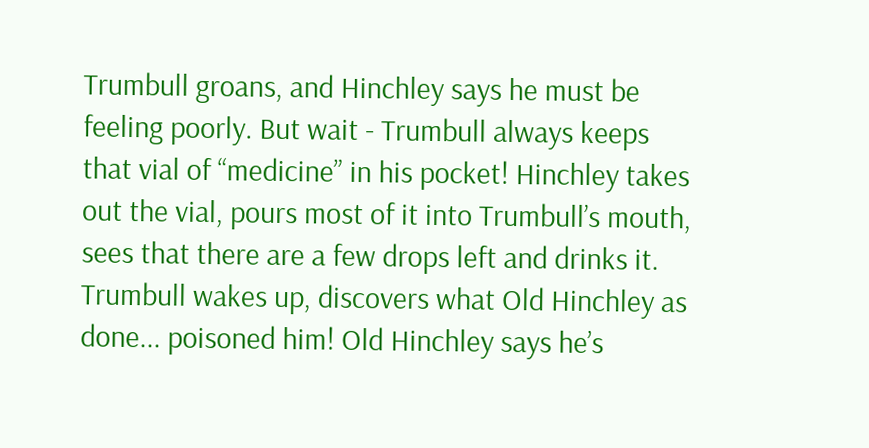Trumbull groans, and Hinchley says he must be feeling poorly. But wait - Trumbull always keeps that vial of “medicine” in his pocket! Hinchley takes out the vial, pours most of it into Trumbull’s mouth, sees that there are a few drops left and drinks it. Trumbull wakes up, discovers what Old Hinchley as done... poisoned him! Old Hinchley says he’s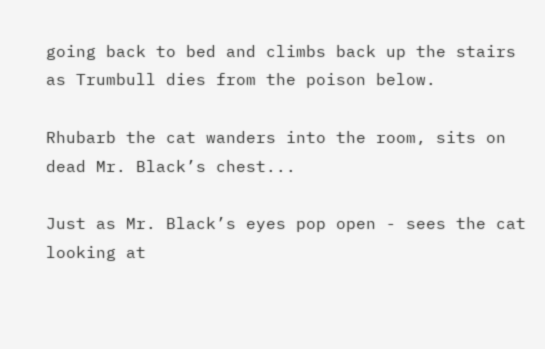going back to bed and climbs back up the stairs as Trumbull dies from the poison below.

Rhubarb the cat wanders into the room, sits on dead Mr. Black’s chest...

Just as Mr. Black’s eyes pop open - sees the cat looking at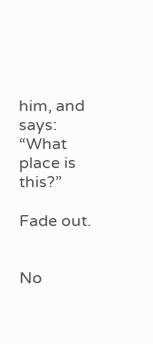him, and says: “What place is this?”

Fade out.


No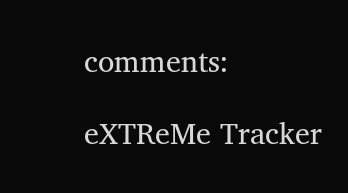comments:

eXTReMe Tracker